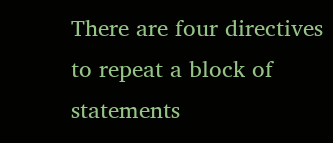There are four directives to repeat a block of statements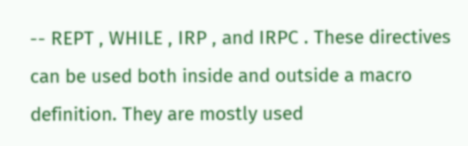-- REPT , WHILE , IRP , and IRPC . These directives can be used both inside and outside a macro definition. They are mostly used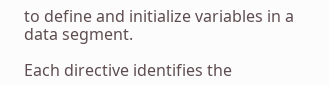to define and initialize variables in a data segment.

Each directive identifies the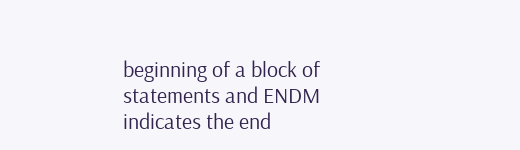beginning of a block of statements and ENDM indicates the end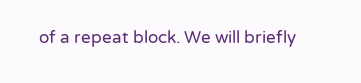of a repeat block. We will briefly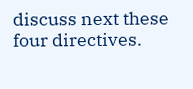discuss next these four directives.